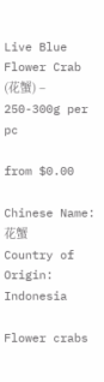Live Blue Flower Crab (花蟹) – 250-300g per pc

from $0.00

Chinese Name: 花蟹
Country of Origin: Indonesia

Flower crabs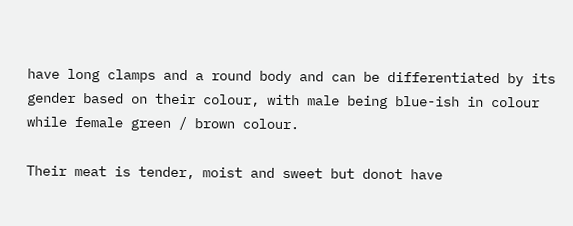have long clamps and a round body and can be differentiated by its gender based on their colour, with male being blue-ish in colour while female green / brown colour.

Their meat is tender, moist and sweet but donot have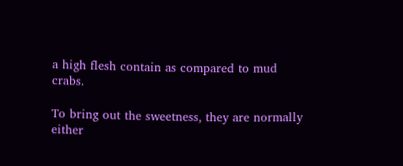a high flesh contain as compared to mud crabs.

To bring out the sweetness, they are normally either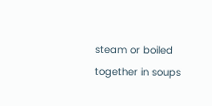steam or boiled together in soups